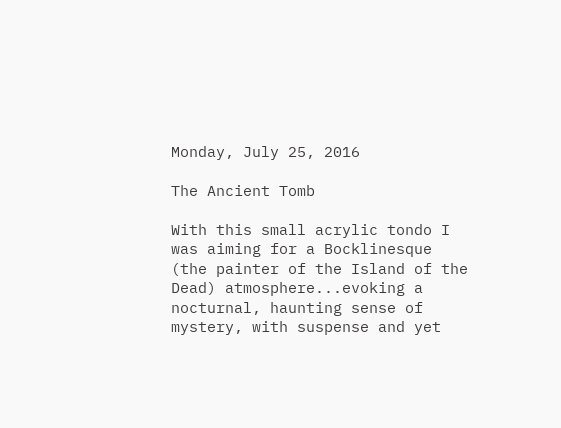Monday, July 25, 2016

The Ancient Tomb

With this small acrylic tondo I was aiming for a Bocklinesque (the painter of the Island of the Dead) atmosphere...evoking a nocturnal, haunting sense of mystery, with suspense and yet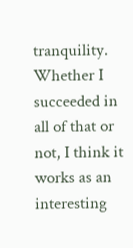tranquility. Whether I succeeded in all of that or not, I think it works as an interesting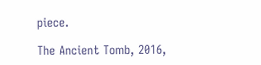piece.

The Ancient Tomb, 2016,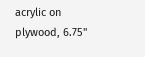acrylic on plywood, 6.75"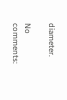diameter.

No comments: